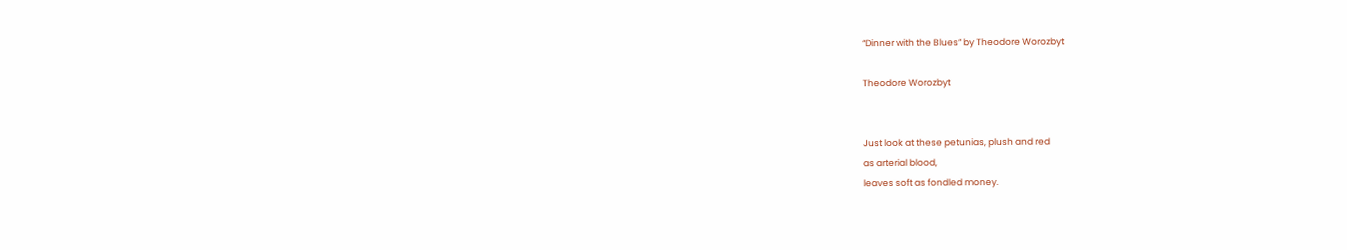“Dinner with the Blues” by Theodore Worozbyt

Theodore Worozbyt


Just look at these petunias, plush and red
as arterial blood,
leaves soft as fondled money.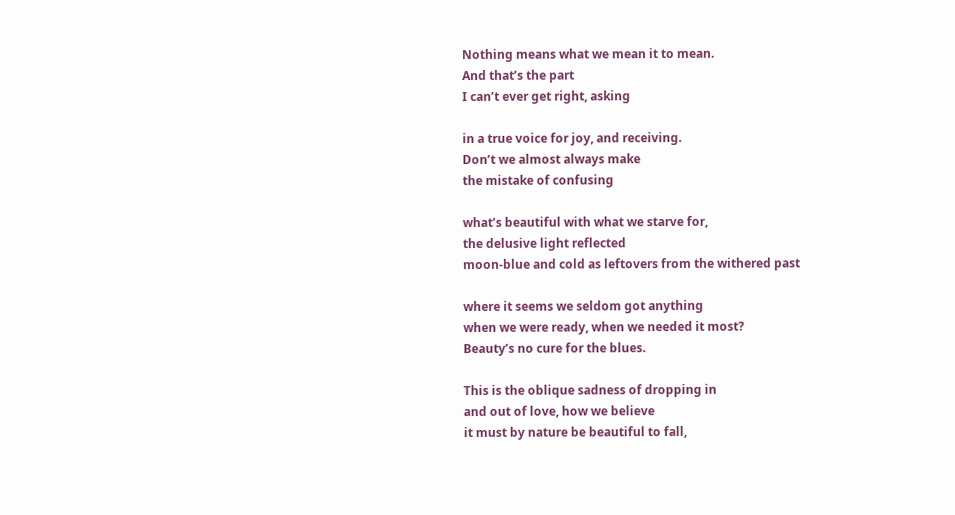Nothing means what we mean it to mean.
And that’s the part
I can’t ever get right, asking

in a true voice for joy, and receiving.
Don’t we almost always make
the mistake of confusing

what’s beautiful with what we starve for,
the delusive light reflected
moon-blue and cold as leftovers from the withered past

where it seems we seldom got anything
when we were ready, when we needed it most?
Beauty’s no cure for the blues.

This is the oblique sadness of dropping in
and out of love, how we believe
it must by nature be beautiful to fall,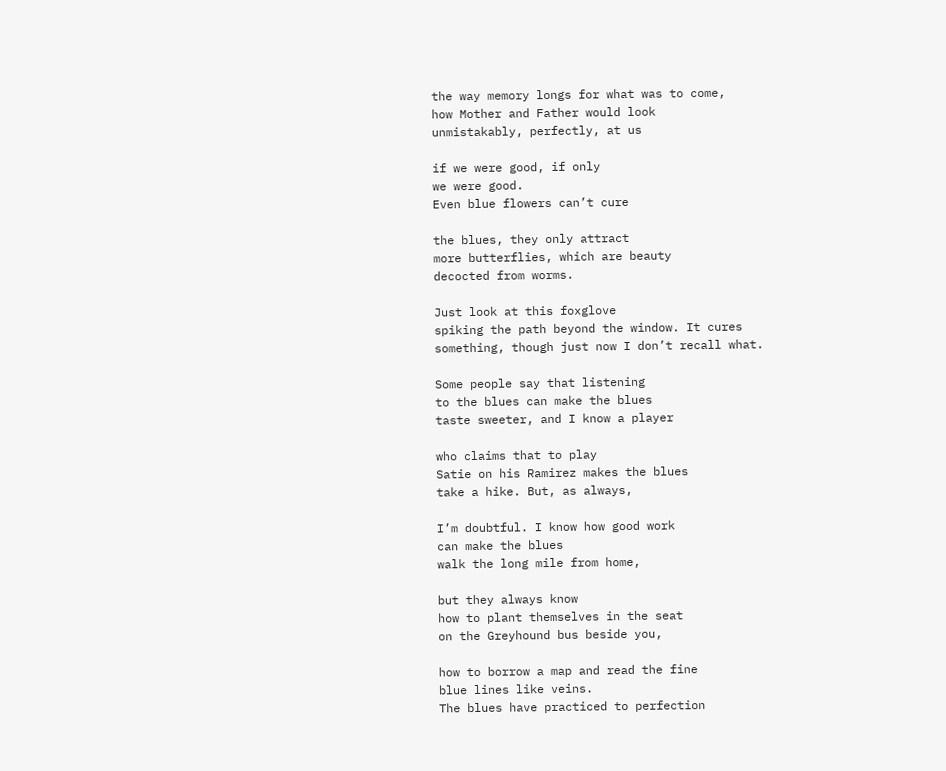the way memory longs for what was to come,
how Mother and Father would look
unmistakably, perfectly, at us

if we were good, if only
we were good.
Even blue flowers can’t cure

the blues, they only attract
more butterflies, which are beauty
decocted from worms.

Just look at this foxglove
spiking the path beyond the window. It cures
something, though just now I don’t recall what.

Some people say that listening
to the blues can make the blues
taste sweeter, and I know a player

who claims that to play
Satie on his Ramirez makes the blues
take a hike. But, as always,

I’m doubtful. I know how good work
can make the blues
walk the long mile from home,

but they always know
how to plant themselves in the seat
on the Greyhound bus beside you,

how to borrow a map and read the fine
blue lines like veins.
The blues have practiced to perfection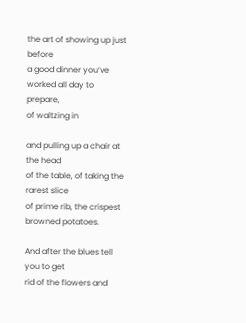the art of showing up just before
a good dinner you’ve worked all day to prepare,
of waltzing in

and pulling up a chair at the head
of the table, of taking the rarest slice
of prime rib, the crispest browned potatoes.

And after the blues tell you to get
rid of the flowers and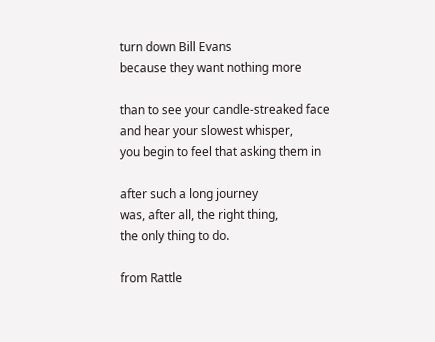turn down Bill Evans
because they want nothing more

than to see your candle-streaked face
and hear your slowest whisper,
you begin to feel that asking them in

after such a long journey
was, after all, the right thing,
the only thing to do.

from Rattle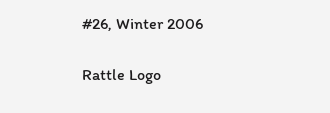#26, Winter 2006

Rattle Logo